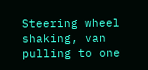Steering wheel shaking, van pulling to one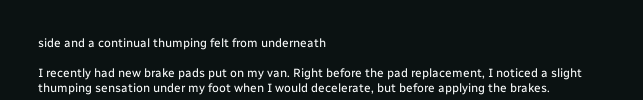side and a continual thumping felt from underneath

I recently had new brake pads put on my van. Right before the pad replacement, I noticed a slight thumping sensation under my foot when I would decelerate, but before applying the brakes.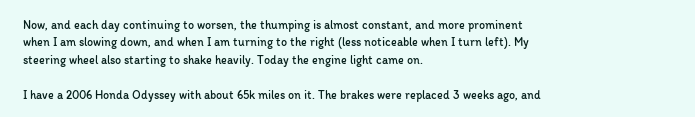Now, and each day continuing to worsen, the thumping is almost constant, and more prominent when I am slowing down, and when I am turning to the right (less noticeable when I turn left). My steering wheel also starting to shake heavily. Today the engine light came on.

I have a 2006 Honda Odyssey with about 65k miles on it. The brakes were replaced 3 weeks ago, and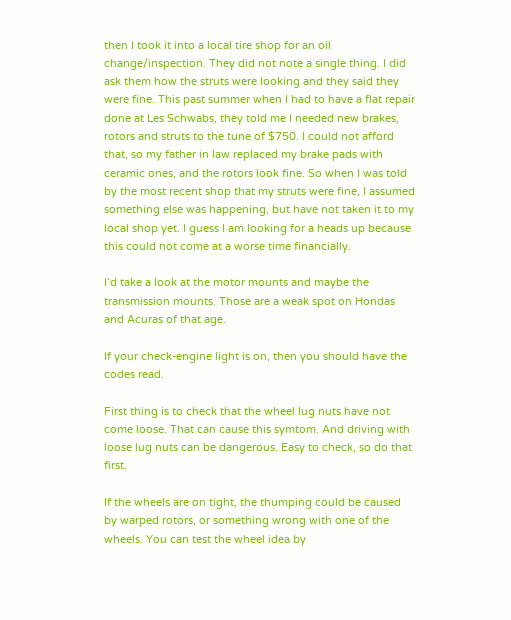then I took it into a local tire shop for an oil change/inspection. They did not note a single thing. I did ask them how the struts were looking and they said they were fine. This past summer when I had to have a flat repair done at Les Schwabs, they told me I needed new brakes, rotors and struts to the tune of $750. I could not afford that, so my father in law replaced my brake pads with ceramic ones, and the rotors look fine. So when I was told by the most recent shop that my struts were fine, I assumed something else was happening, but have not taken it to my local shop yet. I guess I am looking for a heads up because this could not come at a worse time financially.

I’d take a look at the motor mounts and maybe the transmission mounts. Those are a weak spot on Hondas and Acuras of that age.

If your check-engine light is on, then you should have the codes read.

First thing is to check that the wheel lug nuts have not come loose. That can cause this symtom. And driving with loose lug nuts can be dangerous. Easy to check, so do that first.

If the wheels are on tight, the thumping could be caused by warped rotors, or something wrong with one of the wheels. You can test the wheel idea by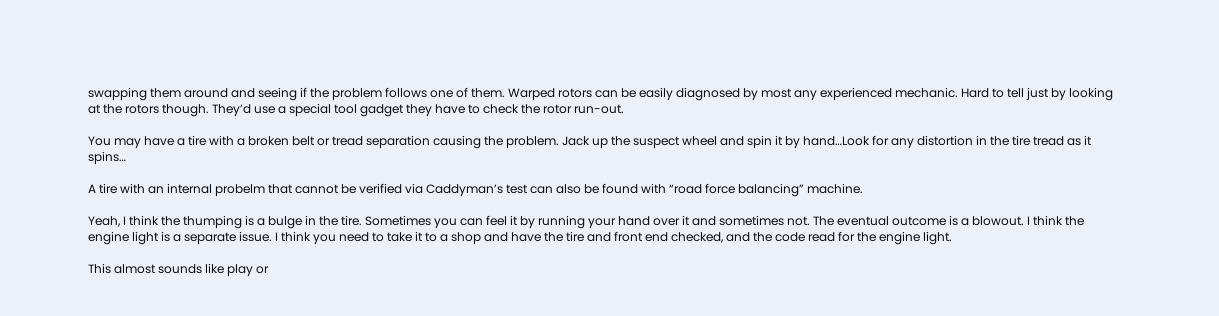swapping them around and seeing if the problem follows one of them. Warped rotors can be easily diagnosed by most any experienced mechanic. Hard to tell just by looking at the rotors though. They’d use a special tool gadget they have to check the rotor run-out.

You may have a tire with a broken belt or tread separation causing the problem. Jack up the suspect wheel and spin it by hand…Look for any distortion in the tire tread as it spins…

A tire with an internal probelm that cannot be verified via Caddyman’s test can also be found with “road force balancing” machine.

Yeah, I think the thumping is a bulge in the tire. Sometimes you can feel it by running your hand over it and sometimes not. The eventual outcome is a blowout. I think the engine light is a separate issue. I think you need to take it to a shop and have the tire and front end checked, and the code read for the engine light.

This almost sounds like play or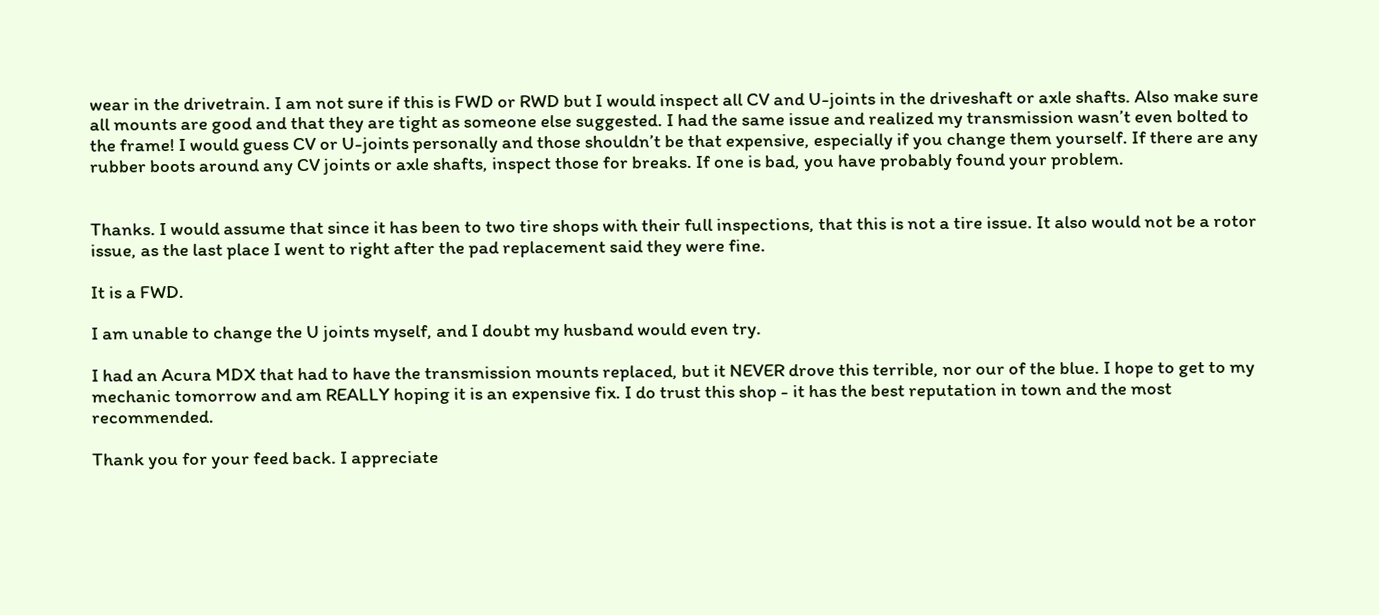wear in the drivetrain. I am not sure if this is FWD or RWD but I would inspect all CV and U-joints in the driveshaft or axle shafts. Also make sure all mounts are good and that they are tight as someone else suggested. I had the same issue and realized my transmission wasn’t even bolted to the frame! I would guess CV or U-joints personally and those shouldn’t be that expensive, especially if you change them yourself. If there are any rubber boots around any CV joints or axle shafts, inspect those for breaks. If one is bad, you have probably found your problem.


Thanks. I would assume that since it has been to two tire shops with their full inspections, that this is not a tire issue. It also would not be a rotor issue, as the last place I went to right after the pad replacement said they were fine.

It is a FWD.

I am unable to change the U joints myself, and I doubt my husband would even try.

I had an Acura MDX that had to have the transmission mounts replaced, but it NEVER drove this terrible, nor our of the blue. I hope to get to my mechanic tomorrow and am REALLY hoping it is an expensive fix. I do trust this shop - it has the best reputation in town and the most recommended.

Thank you for your feed back. I appreciate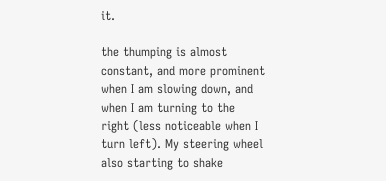it.

the thumping is almost constant, and more prominent when I am slowing down, and when I am turning to the right (less noticeable when I turn left). My steering wheel also starting to shake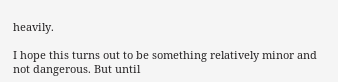heavily.

I hope this turns out to be something relatively minor and not dangerous. But until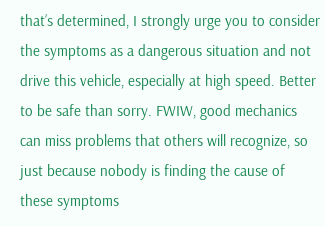that’s determined, I strongly urge you to consider the symptoms as a dangerous situation and not drive this vehicle, especially at high speed. Better to be safe than sorry. FWIW, good mechanics can miss problems that others will recognize, so just because nobody is finding the cause of these symptoms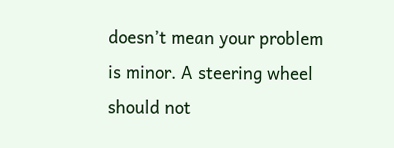doesn’t mean your problem is minor. A steering wheel should not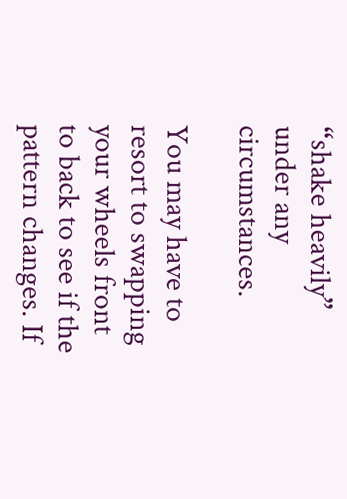“shake heavily” under any circumstances.

You may have to resort to swapping your wheels front to back to see if the pattern changes. If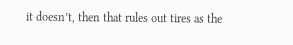it doesn’t, then that rules out tires as the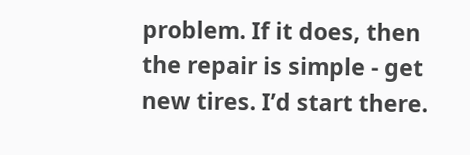problem. If it does, then the repair is simple - get new tires. I’d start there.